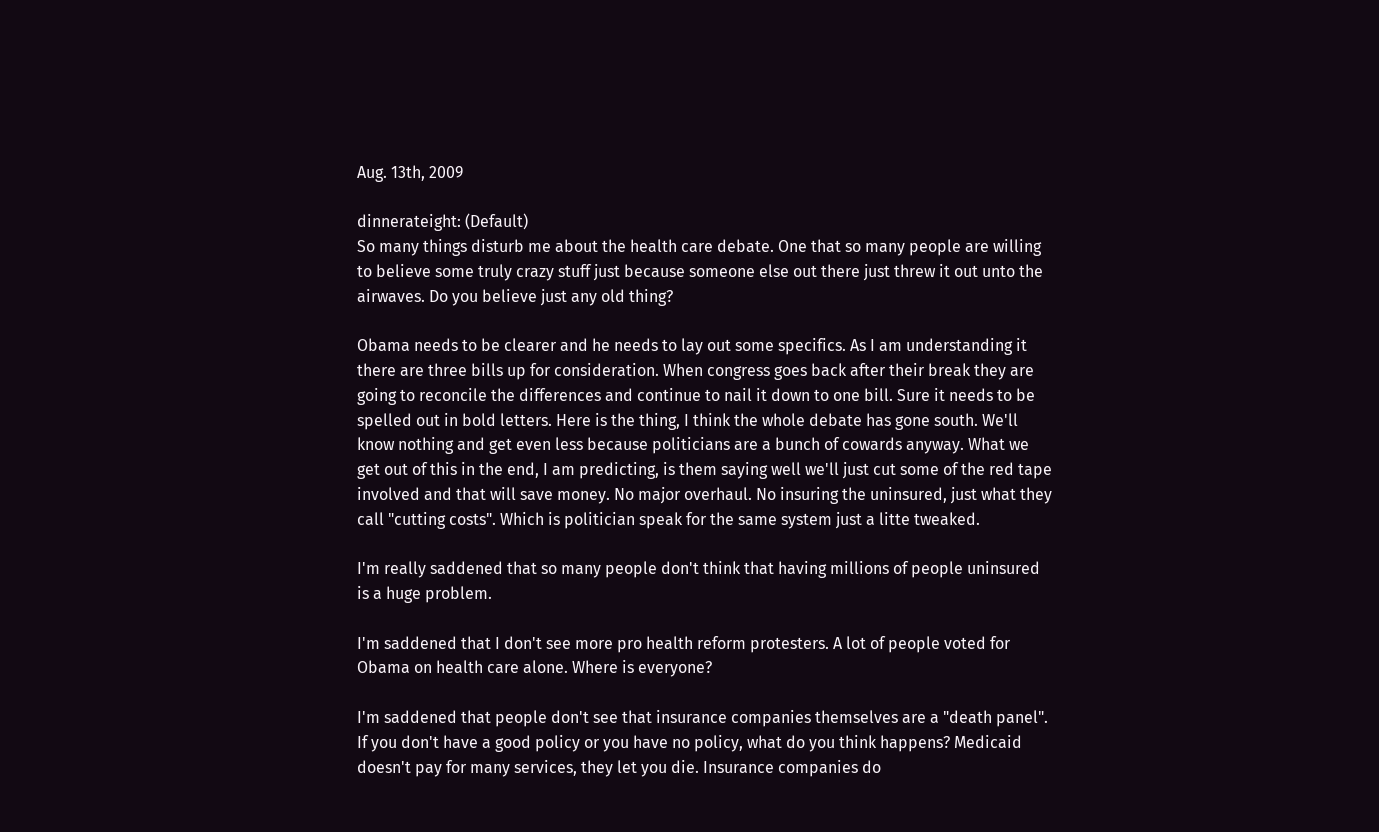Aug. 13th, 2009

dinnerateight: (Default)
So many things disturb me about the health care debate. One that so many people are willing to believe some truly crazy stuff just because someone else out there just threw it out unto the airwaves. Do you believe just any old thing?

Obama needs to be clearer and he needs to lay out some specifics. As I am understanding it there are three bills up for consideration. When congress goes back after their break they are going to reconcile the differences and continue to nail it down to one bill. Sure it needs to be spelled out in bold letters. Here is the thing, I think the whole debate has gone south. We'll know nothing and get even less because politicians are a bunch of cowards anyway. What we get out of this in the end, I am predicting, is them saying well we'll just cut some of the red tape involved and that will save money. No major overhaul. No insuring the uninsured, just what they call "cutting costs". Which is politician speak for the same system just a litte tweaked.

I'm really saddened that so many people don't think that having millions of people uninsured is a huge problem.

I'm saddened that I don't see more pro health reform protesters. A lot of people voted for Obama on health care alone. Where is everyone?

I'm saddened that people don't see that insurance companies themselves are a "death panel". If you don't have a good policy or you have no policy, what do you think happens? Medicaid doesn't pay for many services, they let you die. Insurance companies do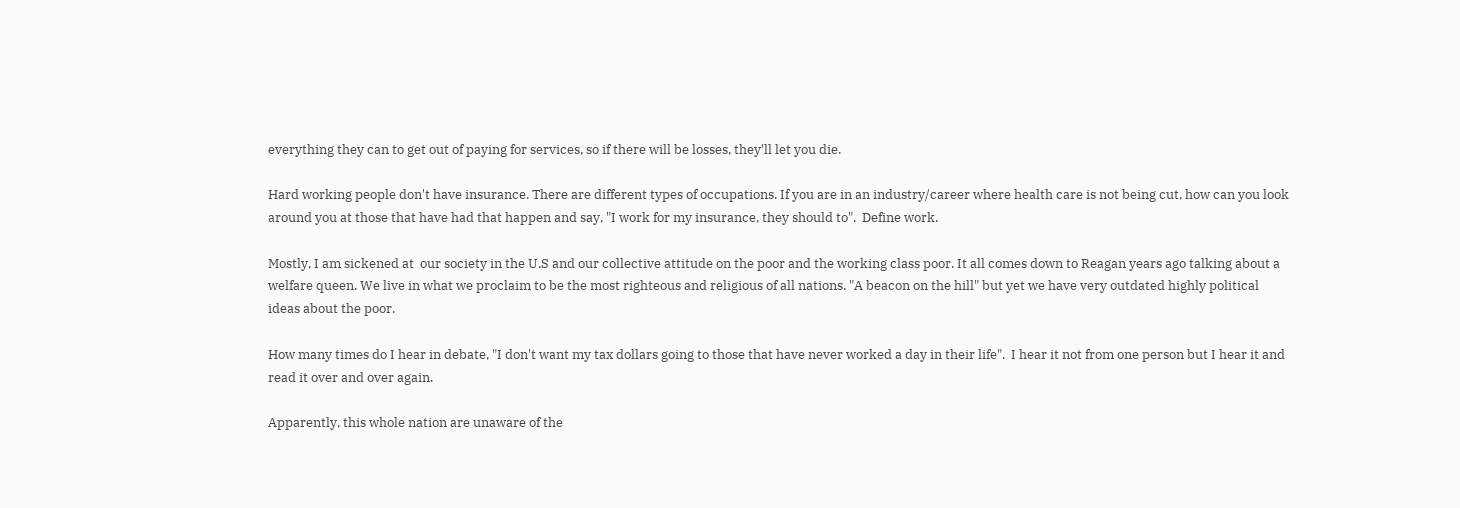everything they can to get out of paying for services, so if there will be losses, they'll let you die.

Hard working people don't have insurance. There are different types of occupations. If you are in an industry/career where health care is not being cut, how can you look around you at those that have had that happen and say, "I work for my insurance, they should to".  Define work.

Mostly, I am sickened at  our society in the U.S and our collective attitude on the poor and the working class poor. It all comes down to Reagan years ago talking about a welfare queen. We live in what we proclaim to be the most righteous and religious of all nations. "A beacon on the hill" but yet we have very outdated highly political ideas about the poor.

How many times do I hear in debate, "I don't want my tax dollars going to those that have never worked a day in their life".  I hear it not from one person but I hear it and read it over and over again.

Apparently, this whole nation are unaware of the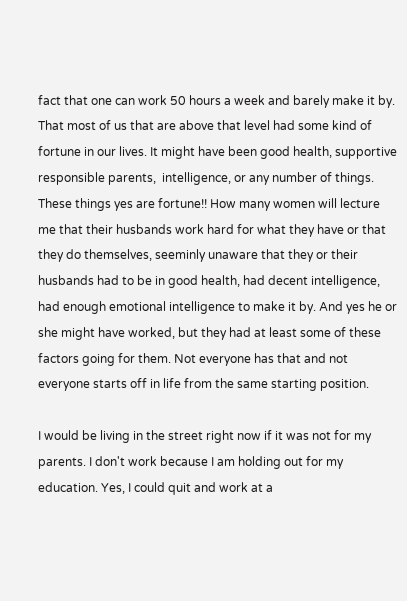fact that one can work 50 hours a week and barely make it by. That most of us that are above that level had some kind of fortune in our lives. It might have been good health, supportive responsible parents,  intelligence, or any number of things. These things yes are fortune!! How many women will lecture  me that their husbands work hard for what they have or that they do themselves, seeminly unaware that they or their husbands had to be in good health, had decent intelligence, had enough emotional intelligence to make it by. And yes he or she might have worked, but they had at least some of these factors going for them. Not everyone has that and not everyone starts off in life from the same starting position.

I would be living in the street right now if it was not for my parents. I don't work because I am holding out for my education. Yes, I could quit and work at a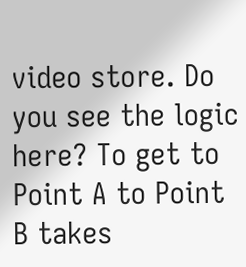video store. Do you see the logic here? To get to Point A to Point B takes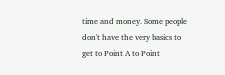time and money. Some people don't have the very basics to get to Point A to Point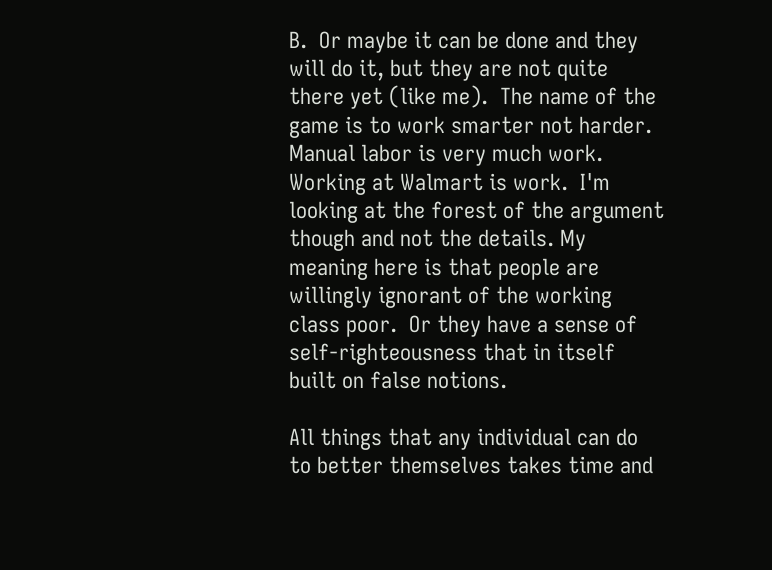B.  Or maybe it can be done and they will do it, but they are not quite there yet (like me).  The name of the game is to work smarter not harder. Manual labor is very much work. Working at Walmart is work.  I'm looking at the forest of the argument though and not the details. My meaning here is that people are willingly ignorant of the working class poor.  Or they have a sense of self-righteousness that in itself built on false notions.

All things that any individual can do to better themselves takes time and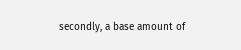secondly, a base amount of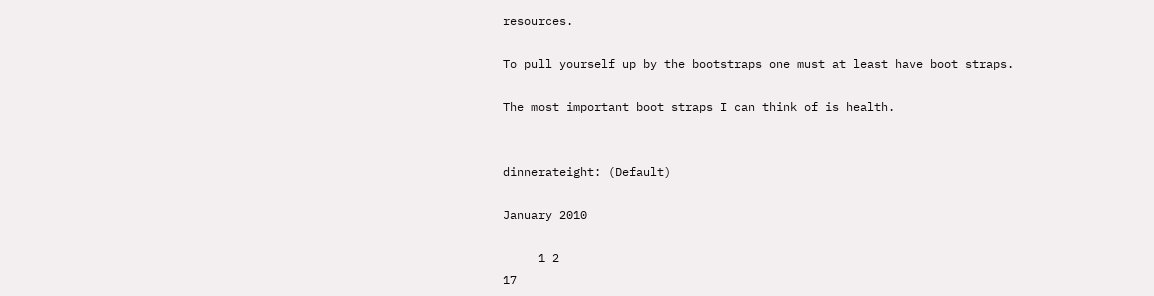resources.

To pull yourself up by the bootstraps one must at least have boot straps.

The most important boot straps I can think of is health.


dinnerateight: (Default)

January 2010

     1 2
17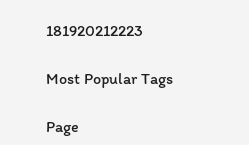181920212223

Most Popular Tags

Page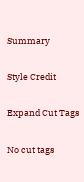Summary

Style Credit

Expand Cut Tags

No cut tags